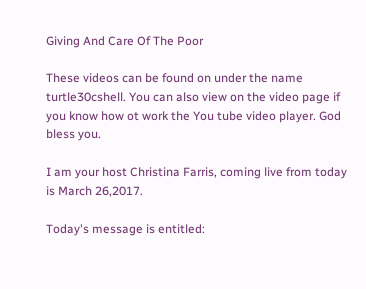Giving And Care Of The Poor

These videos can be found on under the name turtle30cshell. You can also view on the video page if you know how ot work the You tube video player. God bless you.

I am your host Christina Farris, coming live from today is March 26,2017.

Today's message is entitled: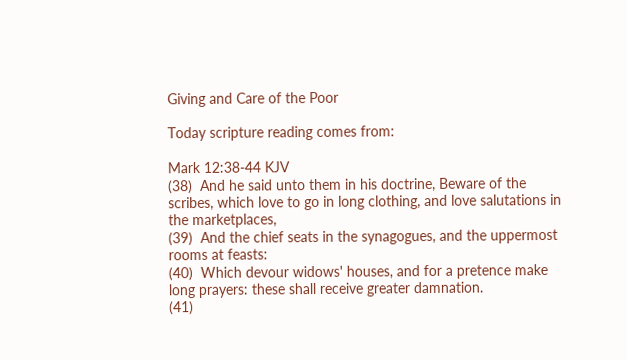Giving and Care of the Poor

Today scripture reading comes from:

Mark 12:38-44 KJV
(38)  And he said unto them in his doctrine, Beware of the scribes, which love to go in long clothing, and love salutations in the marketplaces,
(39)  And the chief seats in the synagogues, and the uppermost rooms at feasts:
(40)  Which devour widows' houses, and for a pretence make long prayers: these shall receive greater damnation.
(41)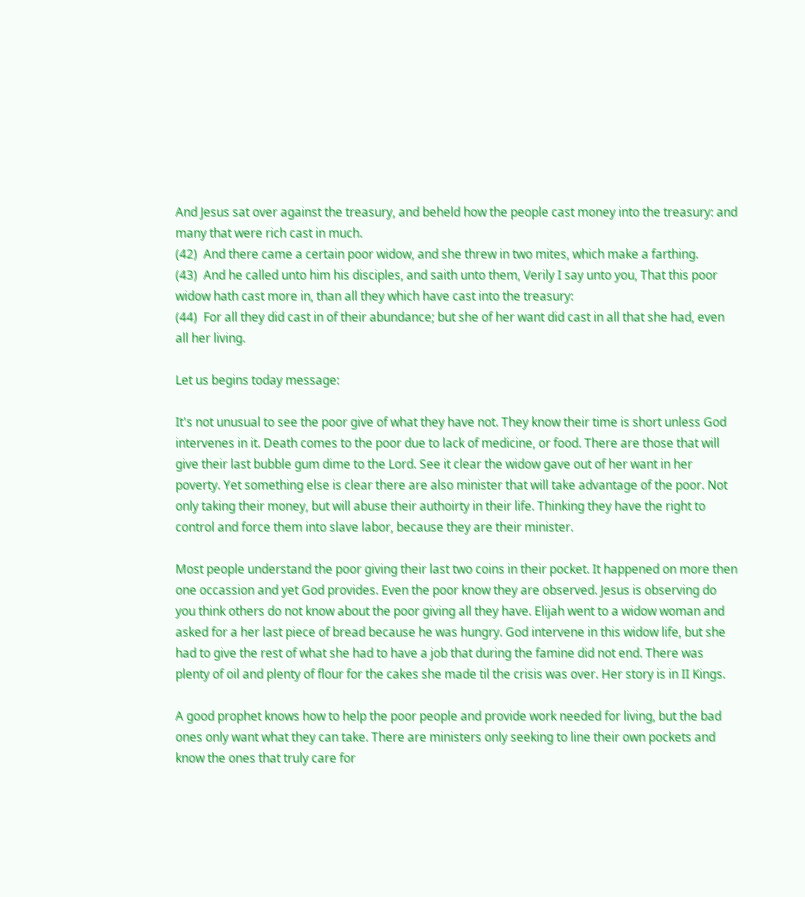And Jesus sat over against the treasury, and beheld how the people cast money into the treasury: and many that were rich cast in much.
(42)  And there came a certain poor widow, and she threw in two mites, which make a farthing.
(43)  And he called unto him his disciples, and saith unto them, Verily I say unto you, That this poor widow hath cast more in, than all they which have cast into the treasury:
(44)  For all they did cast in of their abundance; but she of her want did cast in all that she had, even all her living.

Let us begins today message:

It's not unusual to see the poor give of what they have not. They know their time is short unless God intervenes in it. Death comes to the poor due to lack of medicine, or food. There are those that will give their last bubble gum dime to the Lord. See it clear the widow gave out of her want in her poverty. Yet something else is clear there are also minister that will take advantage of the poor. Not only taking their money, but will abuse their authoirty in their life. Thinking they have the right to control and force them into slave labor, because they are their minister.

Most people understand the poor giving their last two coins in their pocket. It happened on more then one occassion and yet God provides. Even the poor know they are observed. Jesus is observing do you think others do not know about the poor giving all they have. Elijah went to a widow woman and asked for a her last piece of bread because he was hungry. God intervene in this widow life, but she had to give the rest of what she had to have a job that during the famine did not end. There was plenty of oil and plenty of flour for the cakes she made til the crisis was over. Her story is in II Kings.

A good prophet knows how to help the poor people and provide work needed for living, but the bad ones only want what they can take. There are ministers only seeking to line their own pockets and know the ones that truly care for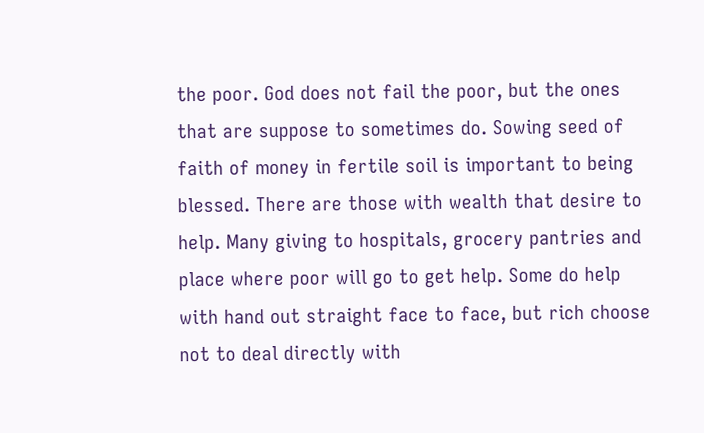the poor. God does not fail the poor, but the ones that are suppose to sometimes do. Sowing seed of faith of money in fertile soil is important to being blessed. There are those with wealth that desire to help. Many giving to hospitals, grocery pantries and place where poor will go to get help. Some do help with hand out straight face to face, but rich choose not to deal directly with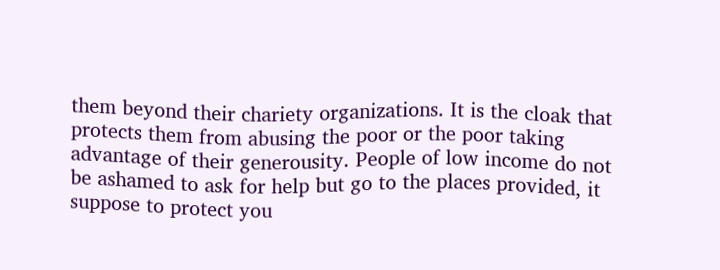them beyond their chariety organizations. It is the cloak that protects them from abusing the poor or the poor taking advantage of their generousity. People of low income do not be ashamed to ask for help but go to the places provided, it suppose to protect you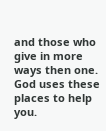and those who give in more ways then one. God uses these places to help you.